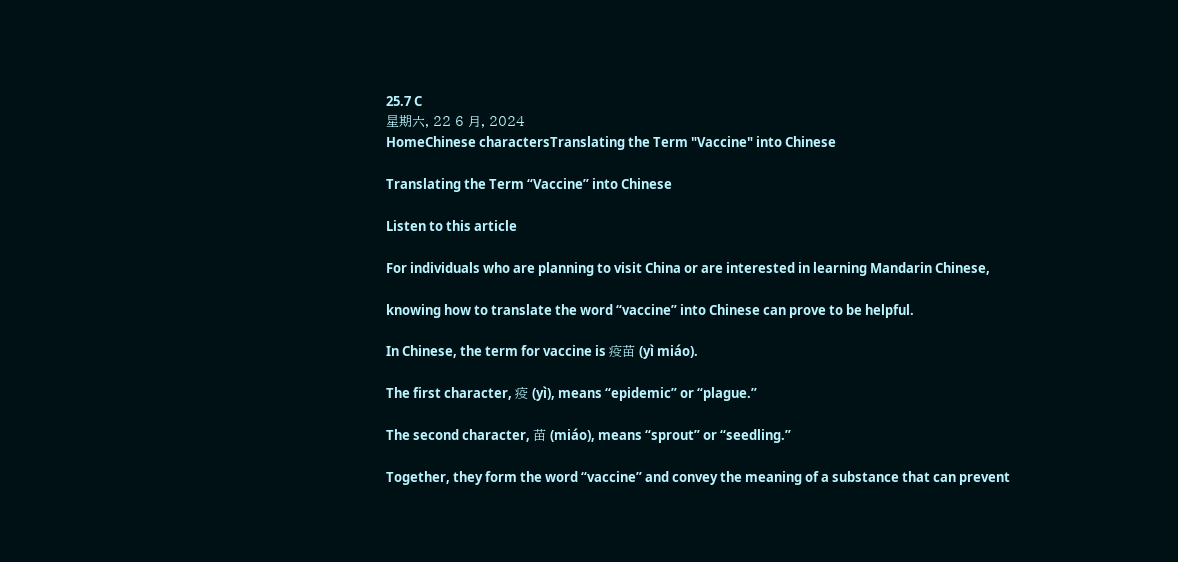25.7 C
星期六, 22 6 月, 2024
HomeChinese charactersTranslating the Term "Vaccine" into Chinese

Translating the Term “Vaccine” into Chinese

Listen to this article

For individuals who are planning to visit China or are interested in learning Mandarin Chinese,

knowing how to translate the word “vaccine” into Chinese can prove to be helpful.

In Chinese, the term for vaccine is 疫苗 (yì miáo).

The first character, 疫 (yì), means “epidemic” or “plague.”

The second character, 苗 (miáo), means “sprout” or “seedling.”

Together, they form the word “vaccine” and convey the meaning of a substance that can prevent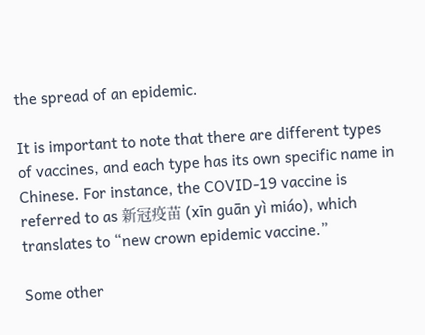the spread of an epidemic.

It is important to note that there are different types of vaccines, and each type has its own specific name in Chinese. For instance, the COVID-19 vaccine is referred to as 新冠疫苗 (xīn guān yì miáo), which translates to “new crown epidemic vaccine.”

Some other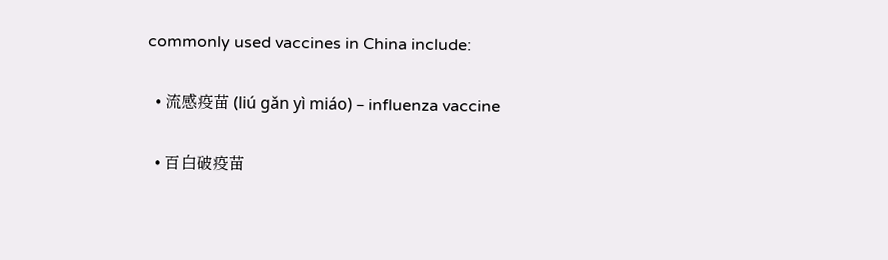commonly used vaccines in China include:

  • 流感疫苗 (liú gǎn yì miáo) – influenza vaccine

  • 百白破疫苗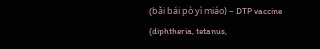(bǎi bái pò yì miáo) – DTP vaccine (diphtheria, tetanus,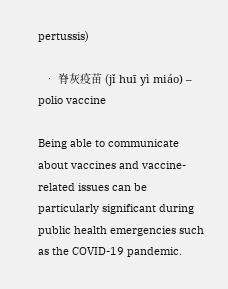pertussis)

  • 脊灰疫苗 (jǐ huī yì miáo) – polio vaccine

Being able to communicate about vaccines and vaccine-related issues can be particularly significant during public health emergencies such as the COVID-19 pandemic.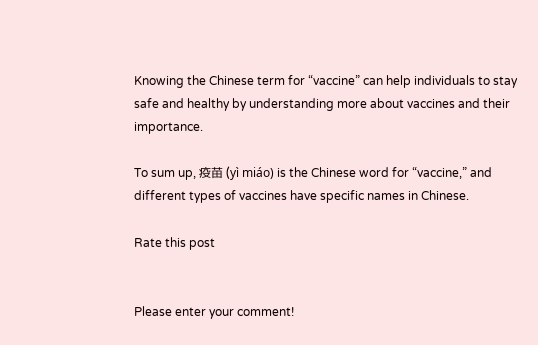Knowing the Chinese term for “vaccine” can help individuals to stay safe and healthy by understanding more about vaccines and their importance.

To sum up, 疫苗 (yì miáo) is the Chinese word for “vaccine,” and different types of vaccines have specific names in Chinese.

Rate this post


Please enter your comment!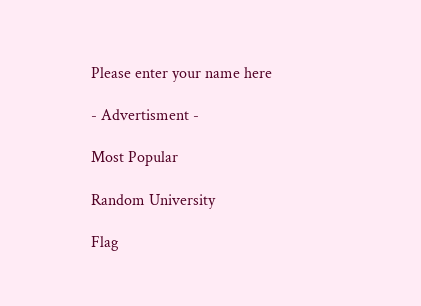Please enter your name here

- Advertisment -

Most Popular

Random University

Flag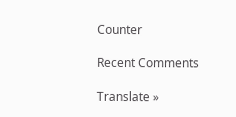Counter

Recent Comments

Translate »